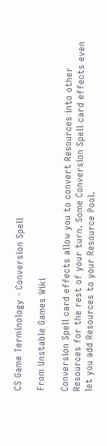CS Game Terminology - Conversion Spell

From Unstable Games Wiki

Conversion Spell card effects allow you to convert Resources into other Resources for the rest of your turn. Some Conversion Spell card effects even let you add Resources to your Resource Pool.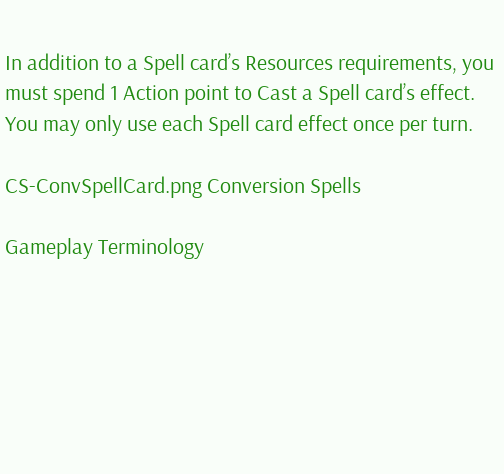In addition to a Spell card’s Resources requirements, you must spend 1 Action point to Cast a Spell card’s effect. You may only use each Spell card effect once per turn.

CS-ConvSpellCard.png Conversion Spells

Gameplay Terminology